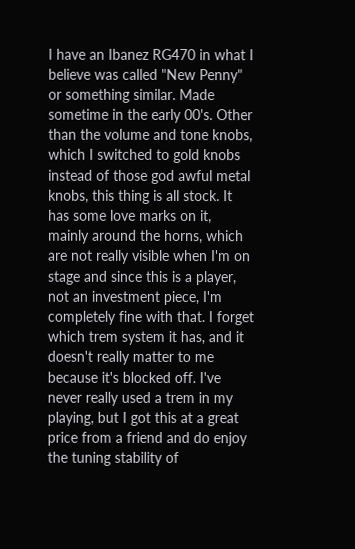I have an Ibanez RG470 in what I believe was called "New Penny" or something similar. Made sometime in the early 00's. Other than the volume and tone knobs, which I switched to gold knobs instead of those god awful metal knobs, this thing is all stock. It has some love marks on it, mainly around the horns, which are not really visible when I'm on stage and since this is a player, not an investment piece, I'm completely fine with that. I forget which trem system it has, and it doesn't really matter to me because it's blocked off. I've never really used a trem in my playing, but I got this at a great price from a friend and do enjoy the tuning stability of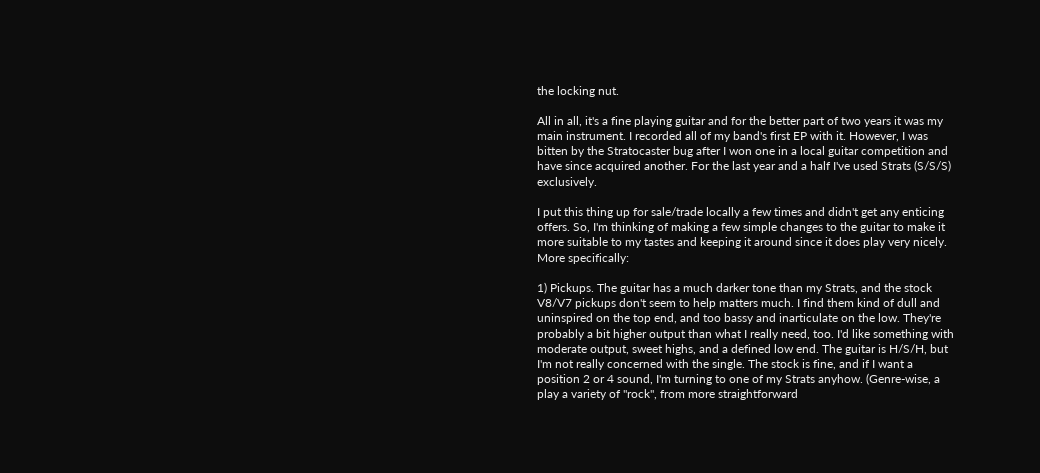the locking nut.

All in all, it's a fine playing guitar and for the better part of two years it was my main instrument. I recorded all of my band's first EP with it. However, I was bitten by the Stratocaster bug after I won one in a local guitar competition and have since acquired another. For the last year and a half I've used Strats (S/S/S) exclusively.

I put this thing up for sale/trade locally a few times and didn't get any enticing offers. So, I'm thinking of making a few simple changes to the guitar to make it more suitable to my tastes and keeping it around since it does play very nicely. More specifically:

1) Pickups. The guitar has a much darker tone than my Strats, and the stock V8/V7 pickups don't seem to help matters much. I find them kind of dull and uninspired on the top end, and too bassy and inarticulate on the low. They're probably a bit higher output than what I really need, too. I'd like something with moderate output, sweet highs, and a defined low end. The guitar is H/S/H, but I'm not really concerned with the single. The stock is fine, and if I want a position 2 or 4 sound, I'm turning to one of my Strats anyhow. (Genre-wise, a play a variety of "rock", from more straightforward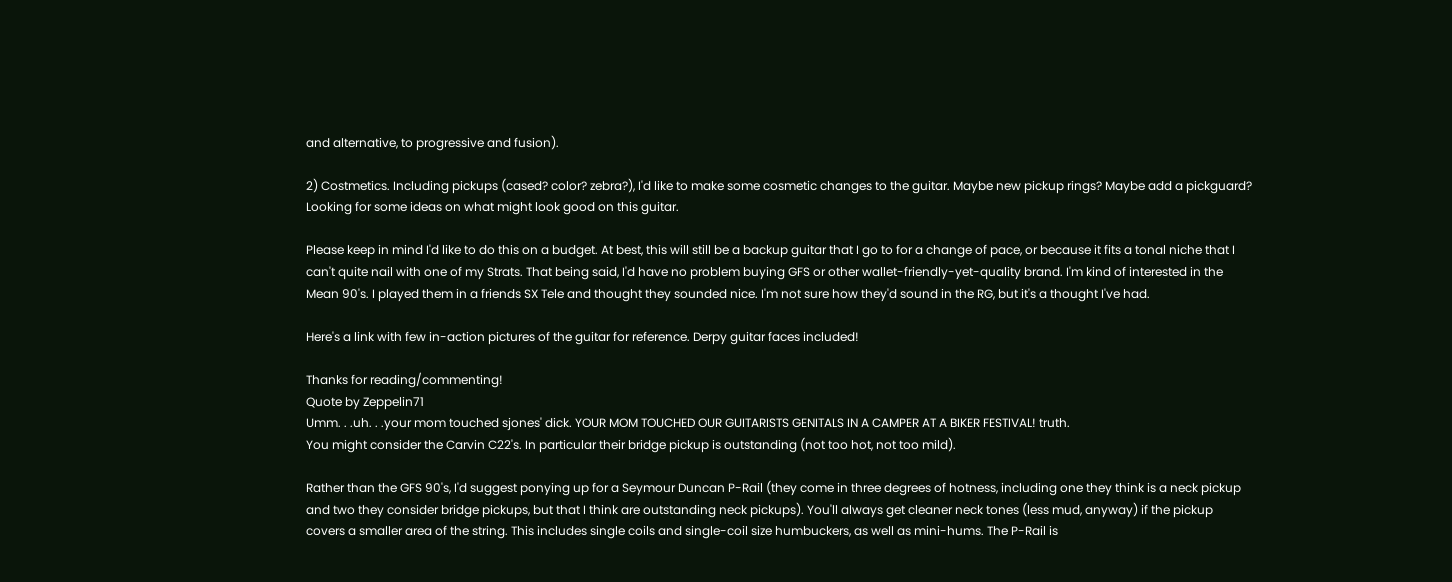and alternative, to progressive and fusion).

2) Costmetics. Including pickups (cased? color? zebra?), I'd like to make some cosmetic changes to the guitar. Maybe new pickup rings? Maybe add a pickguard? Looking for some ideas on what might look good on this guitar.

Please keep in mind I'd like to do this on a budget. At best, this will still be a backup guitar that I go to for a change of pace, or because it fits a tonal niche that I can't quite nail with one of my Strats. That being said, I'd have no problem buying GFS or other wallet-friendly-yet-quality brand. I'm kind of interested in the Mean 90's. I played them in a friends SX Tele and thought they sounded nice. I'm not sure how they'd sound in the RG, but it's a thought I've had.

Here's a link with few in-action pictures of the guitar for reference. Derpy guitar faces included!

Thanks for reading/commenting!
Quote by Zeppelin71
Umm. . .uh. . .your mom touched sjones' dick. YOUR MOM TOUCHED OUR GUITARISTS GENITALS IN A CAMPER AT A BIKER FESTIVAL! truth.
You might consider the Carvin C22's. In particular their bridge pickup is outstanding (not too hot, not too mild).

Rather than the GFS 90's, I'd suggest ponying up for a Seymour Duncan P-Rail (they come in three degrees of hotness, including one they think is a neck pickup and two they consider bridge pickups, but that I think are outstanding neck pickups). You'll always get cleaner neck tones (less mud, anyway) if the pickup covers a smaller area of the string. This includes single coils and single-coil size humbuckers, as well as mini-hums. The P-Rail is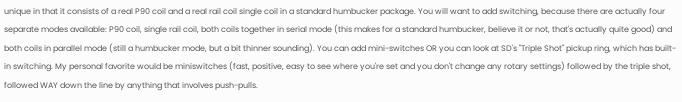unique in that it consists of a real P90 coil and a real rail coil single coil in a standard humbucker package. You will want to add switching, because there are actually four separate modes available: P90 coil, single rail coil, both coils together in serial mode (this makes for a standard humbucker, believe it or not, that's actually quite good) and both coils in parallel mode (still a humbucker mode, but a bit thinner sounding). You can add mini-switches OR you can look at SD's "Triple Shot" pickup ring, which has built-in switching. My personal favorite would be miniswitches (fast, positive, easy to see where you're set and you don't change any rotary settings) followed by the triple shot, followed WAY down the line by anything that involves push-pulls.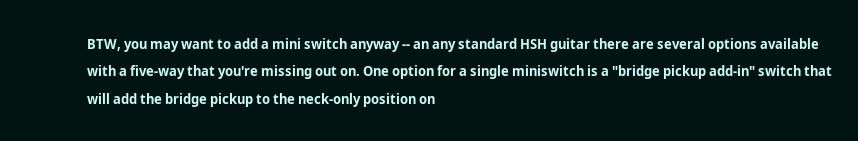BTW, you may want to add a mini switch anyway -- an any standard HSH guitar there are several options available with a five-way that you're missing out on. One option for a single miniswitch is a "bridge pickup add-in" switch that will add the bridge pickup to the neck-only position on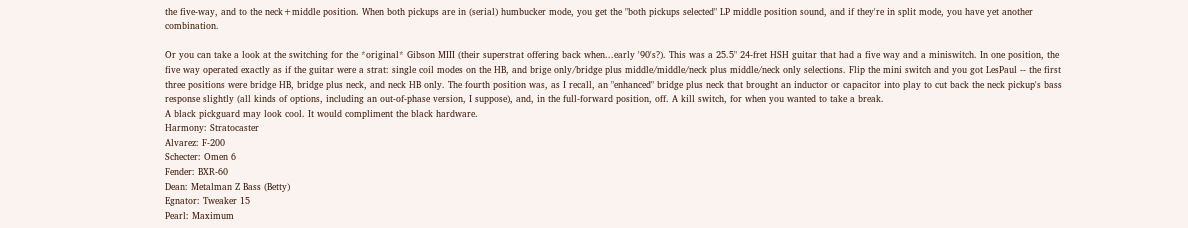the five-way, and to the neck+middle position. When both pickups are in (serial) humbucker mode, you get the "both pickups selected" LP middle position sound, and if they're in split mode, you have yet another combination.

Or you can take a look at the switching for the *original* Gibson MIII (their superstrat offering back when...early '90's?). This was a 25.5" 24-fret HSH guitar that had a five way and a miniswitch. In one position, the five way operated exactly as if the guitar were a strat: single coil modes on the HB, and brige only/bridge plus middle/middle/neck plus middle/neck only selections. Flip the mini switch and you got LesPaul -- the first three positions were bridge HB, bridge plus neck, and neck HB only. The fourth position was, as I recall, an "enhanced" bridge plus neck that brought an inductor or capacitor into play to cut back the neck pickup's bass response slightly (all kinds of options, including an out-of-phase version, I suppose), and, in the full-forward position, off. A kill switch, for when you wanted to take a break.
A black pickguard may look cool. It would compliment the black hardware.
Harmony: Stratocaster
Alvarez: F-200
Schecter: Omen 6
Fender: BXR-60
Dean: Metalman Z Bass (Betty)
Egnator: Tweaker 15
Pearl: Maximum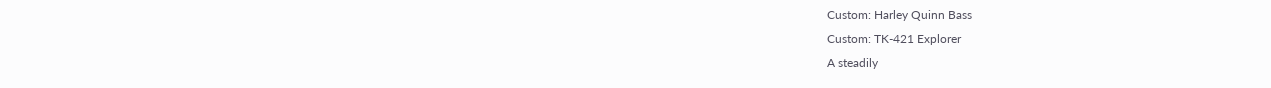Custom: Harley Quinn Bass
Custom: TK-421 Explorer
A steadily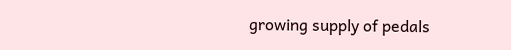growing supply of pedals